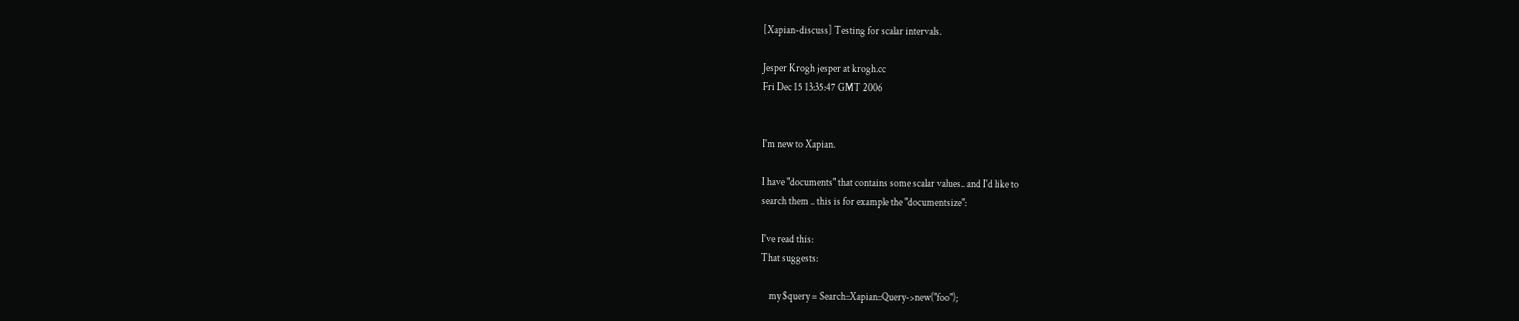[Xapian-discuss] Testing for scalar intervals.

Jesper Krogh jesper at krogh.cc
Fri Dec 15 13:35:47 GMT 2006


I'm new to Xapian.

I have "documents" that contains some scalar values.. and I'd like to
search them .. this is for example the "documentsize":

I've read this:
That suggests:

    my $query = Search::Xapian::Query->new("foo");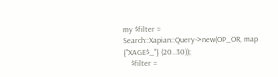my $filter = Search::Xapian::Query->new(OP_OR, map {"XAGE$_"} (20..30));
    $filter =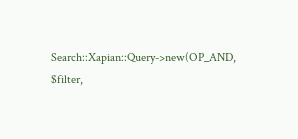Search::Xapian::Query->new(OP_AND, $filter,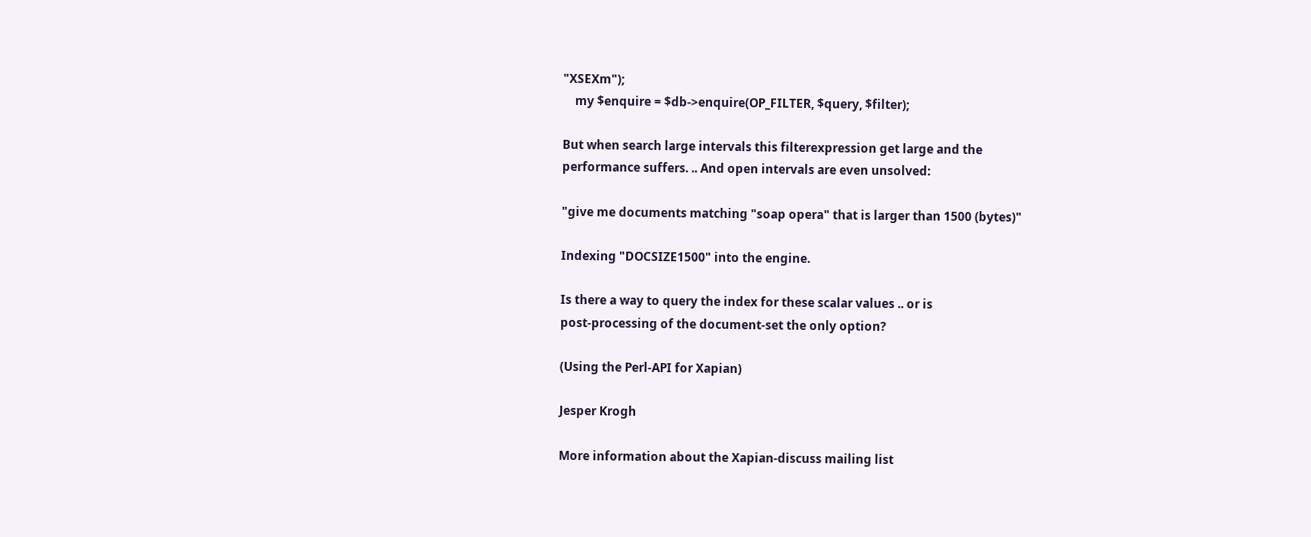"XSEXm");
    my $enquire = $db->enquire(OP_FILTER, $query, $filter);

But when search large intervals this filterexpression get large and the
performance suffers. .. And open intervals are even unsolved:

"give me documents matching "soap opera" that is larger than 1500 (bytes)"

Indexing "DOCSIZE1500" into the engine.

Is there a way to query the index for these scalar values .. or is
post-processing of the document-set the only option?

(Using the Perl-API for Xapian)

Jesper Krogh

More information about the Xapian-discuss mailing list